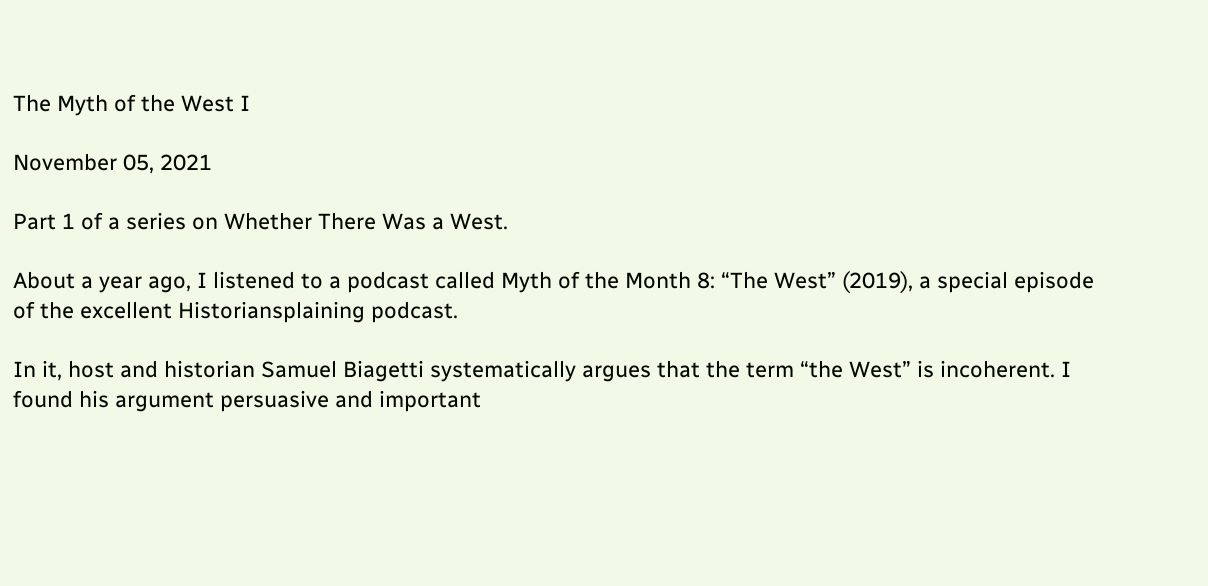The Myth of the West I

November 05, 2021

Part 1 of a series on Whether There Was a West.

About a year ago, I listened to a podcast called Myth of the Month 8: “The West” (2019), a special episode of the excellent Historiansplaining podcast.

In it, host and historian Samuel Biagetti systematically argues that the term “the West” is incoherent. I found his argument persuasive and important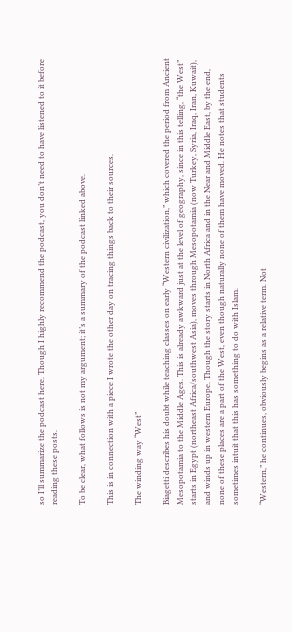so I’ll summarize the podcast here. Though I highly recommend the podcast, you don’t need to have listened to it before reading these posts.

To be clear, what follows is not my argument; it’s a summary of the podcast linked above.

This is in connection with a piece I wrote the other day on tracing things back to their sources.

The winding way “West”

Biagetti describes his doubt while teaching classes on early “Western civilization,” which covered the period from Ancient Mesopotamia to the Middle Ages. This is already awkward just at the level of geography, since in this telling, “the West” starts in Egypt (northeast Africa/southwest Asia), moves through Mesopotamia (now Turkey, Syria, Iraq, Iran, Kuwait), and winds up in western Europe. Though the story starts in North Africa and in the Near and Middle East, by the end, none of these places are a part of the West, even though naturally none of them have moved. He notes that students sometimes intuit that this has something to do with Islam.

“Western,” he continues, obviously begins as a relative term. Not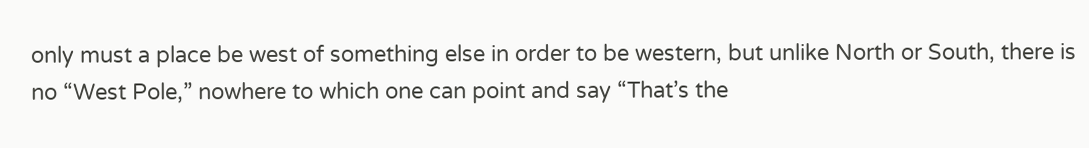only must a place be west of something else in order to be western, but unlike North or South, there is no “West Pole,” nowhere to which one can point and say “That’s the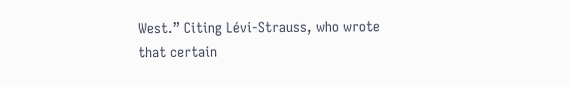West.” Citing Lévi-Strauss, who wrote that certain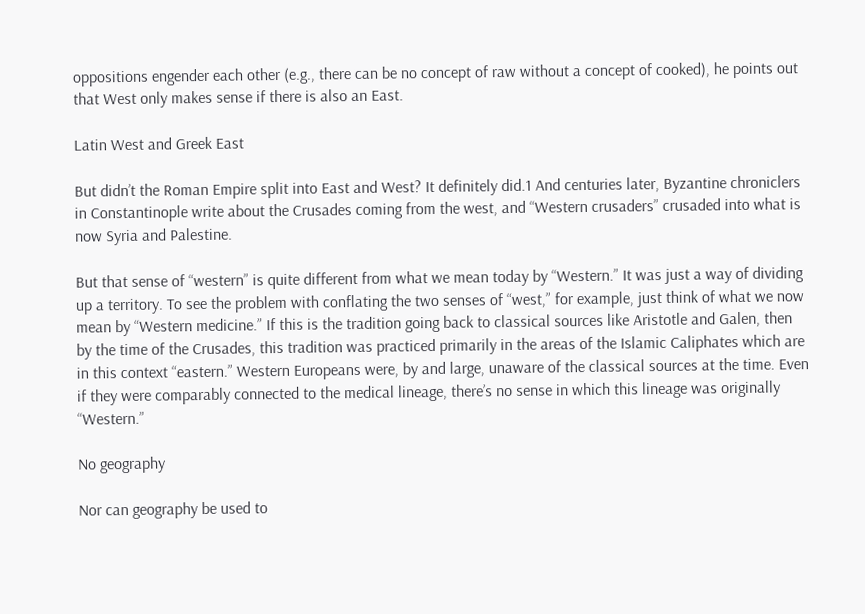oppositions engender each other (e.g., there can be no concept of raw without a concept of cooked), he points out that West only makes sense if there is also an East.

Latin West and Greek East

But didn’t the Roman Empire split into East and West? It definitely did.1 And centuries later, Byzantine chroniclers in Constantinople write about the Crusades coming from the west, and “Western crusaders” crusaded into what is now Syria and Palestine.

But that sense of “western” is quite different from what we mean today by “Western.” It was just a way of dividing up a territory. To see the problem with conflating the two senses of “west,” for example, just think of what we now mean by “Western medicine.” If this is the tradition going back to classical sources like Aristotle and Galen, then by the time of the Crusades, this tradition was practiced primarily in the areas of the Islamic Caliphates which are in this context “eastern.” Western Europeans were, by and large, unaware of the classical sources at the time. Even if they were comparably connected to the medical lineage, there’s no sense in which this lineage was originally “Western.”

No geography

Nor can geography be used to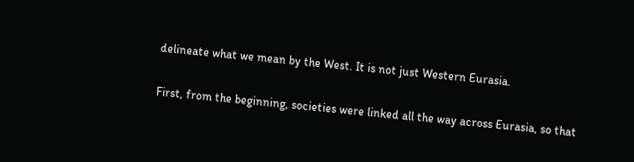delineate what we mean by the West. It is not just Western Eurasia.

First, from the beginning, societies were linked all the way across Eurasia, so that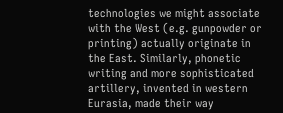technologies we might associate with the West (e.g. gunpowder or printing) actually originate in the East. Similarly, phonetic writing and more sophisticated artillery, invented in western Eurasia, made their way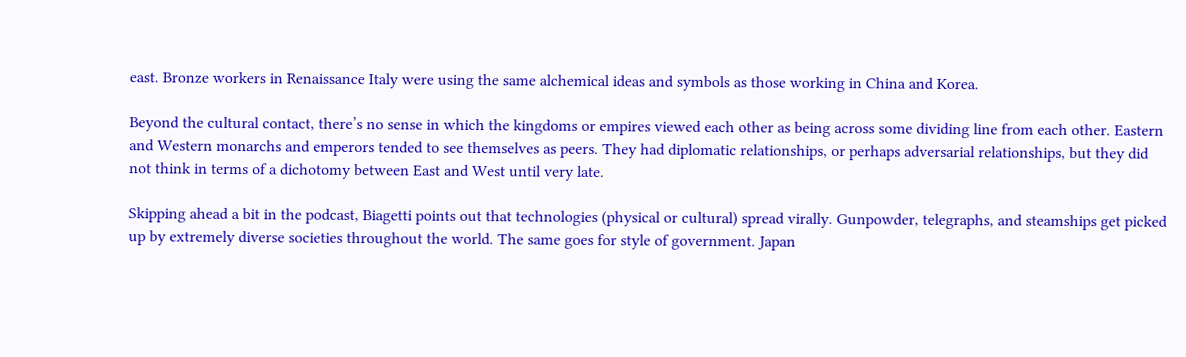east. Bronze workers in Renaissance Italy were using the same alchemical ideas and symbols as those working in China and Korea.

Beyond the cultural contact, there’s no sense in which the kingdoms or empires viewed each other as being across some dividing line from each other. Eastern and Western monarchs and emperors tended to see themselves as peers. They had diplomatic relationships, or perhaps adversarial relationships, but they did not think in terms of a dichotomy between East and West until very late.

Skipping ahead a bit in the podcast, Biagetti points out that technologies (physical or cultural) spread virally. Gunpowder, telegraphs, and steamships get picked up by extremely diverse societies throughout the world. The same goes for style of government. Japan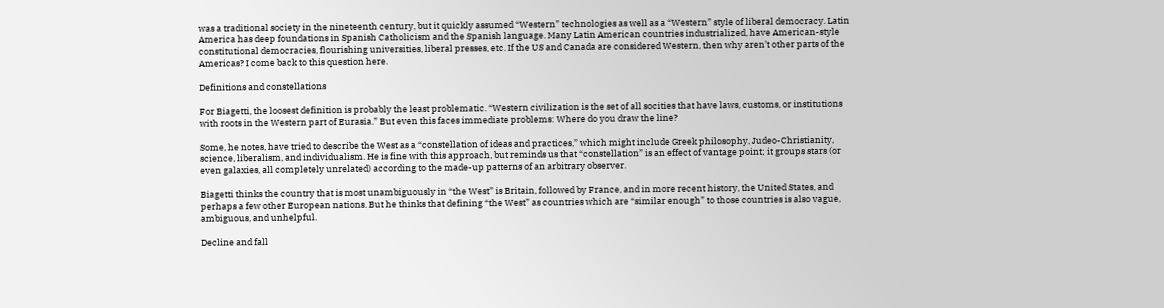was a traditional society in the nineteenth century, but it quickly assumed “Western” technologies as well as a “Western” style of liberal democracy. Latin America has deep foundations in Spanish Catholicism and the Spanish language. Many Latin American countries industrialized, have American-style constitutional democracies, flourishing universities, liberal presses, etc. If the US and Canada are considered Western, then why aren’t other parts of the Americas? I come back to this question here.

Definitions and constellations

For Biagetti, the loosest definition is probably the least problematic. “Western civilization is the set of all socities that have laws, customs, or institutions with roots in the Western part of Eurasia.” But even this faces immediate problems: Where do you draw the line?

Some, he notes, have tried to describe the West as a “constellation of ideas and practices,” which might include Greek philosophy, Judeo-Christianity, science, liberalism, and individualism. He is fine with this approach, but reminds us that “constellation” is an effect of vantage point; it groups stars (or even galaxies, all completely unrelated) according to the made-up patterns of an arbitrary observer.

Biagetti thinks the country that is most unambiguously in “the West” is Britain, followed by France, and in more recent history, the United States, and perhaps a few other European nations. But he thinks that defining “the West” as countries which are “similar enough” to those countries is also vague, ambiguous, and unhelpful.

Decline and fall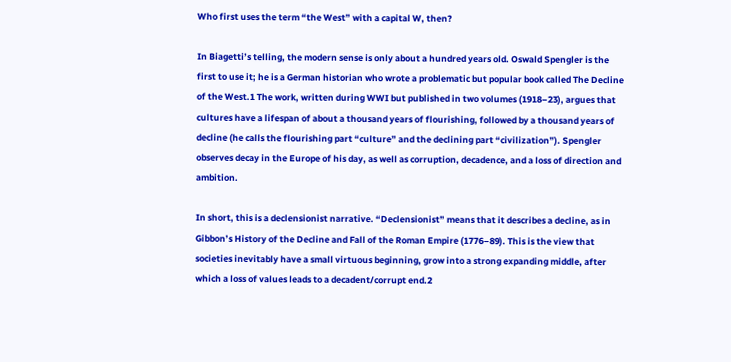Who first uses the term “the West” with a capital W, then?

In Biagetti’s telling, the modern sense is only about a hundred years old. Oswald Spengler is the first to use it; he is a German historian who wrote a problematic but popular book called The Decline of the West.1 The work, written during WWI but published in two volumes (1918–23), argues that cultures have a lifespan of about a thousand years of flourishing, followed by a thousand years of decline (he calls the flourishing part “culture” and the declining part “civilization”). Spengler observes decay in the Europe of his day, as well as corruption, decadence, and a loss of direction and ambition.

In short, this is a declensionist narrative. “Declensionist” means that it describes a decline, as in Gibbon’s History of the Decline and Fall of the Roman Empire (1776–89). This is the view that societies inevitably have a small virtuous beginning, grow into a strong expanding middle, after which a loss of values leads to a decadent/corrupt end.2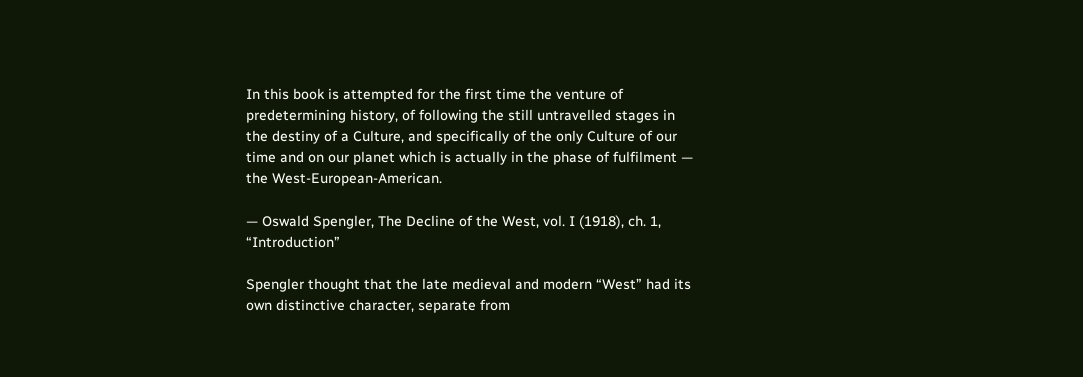In this book is attempted for the first time the venture of predetermining history, of following the still untravelled stages in the destiny of a Culture, and specifically of the only Culture of our time and on our planet which is actually in the phase of fulfilment — the West-European-American.

— Oswald Spengler, The Decline of the West, vol. I (1918), ch. 1, “Introduction”

Spengler thought that the late medieval and modern “West” had its own distinctive character, separate from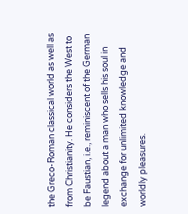the Greco-Roman classical world as well as from Christianity. He considers the West to be Faustian, i.e., reminiscent of the German legend about a man who sells his soul in exchange for unlimited knowledge and worldly pleasures.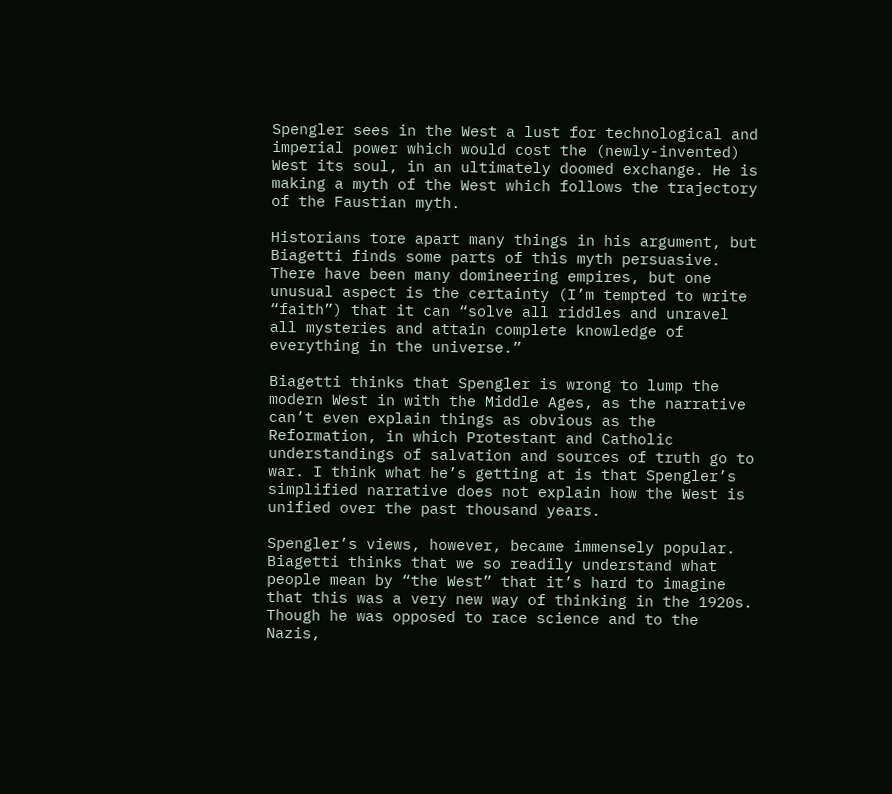Spengler sees in the West a lust for technological and imperial power which would cost the (newly-invented) West its soul, in an ultimately doomed exchange. He is making a myth of the West which follows the trajectory of the Faustian myth.

Historians tore apart many things in his argument, but Biagetti finds some parts of this myth persuasive. There have been many domineering empires, but one unusual aspect is the certainty (I’m tempted to write “faith”) that it can “solve all riddles and unravel all mysteries and attain complete knowledge of everything in the universe.”

Biagetti thinks that Spengler is wrong to lump the modern West in with the Middle Ages, as the narrative can’t even explain things as obvious as the Reformation, in which Protestant and Catholic understandings of salvation and sources of truth go to war. I think what he’s getting at is that Spengler’s simplified narrative does not explain how the West is unified over the past thousand years.

Spengler’s views, however, became immensely popular. Biagetti thinks that we so readily understand what people mean by “the West” that it’s hard to imagine that this was a very new way of thinking in the 1920s. Though he was opposed to race science and to the Nazis,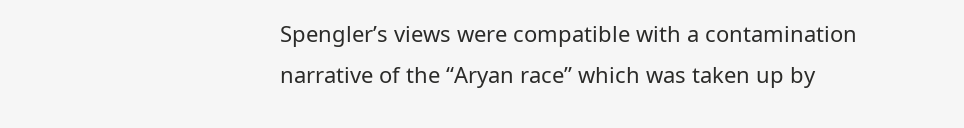Spengler’s views were compatible with a contamination narrative of the “Aryan race” which was taken up by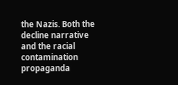the Nazis. Both the decline narrative and the racial contamination propaganda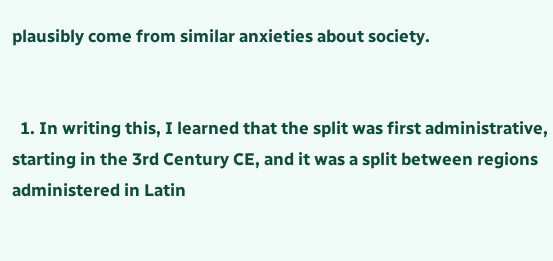plausibly come from similar anxieties about society.


  1. In writing this, I learned that the split was first administrative, starting in the 3rd Century CE, and it was a split between regions administered in Latin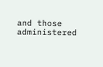and those administered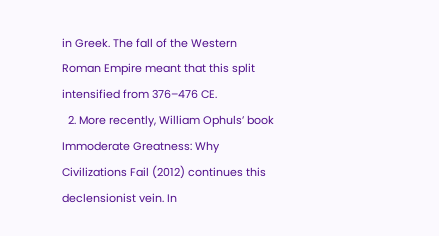in Greek. The fall of the Western Roman Empire meant that this split intensified from 376–476 CE.
  2. More recently, William Ophuls’ book Immoderate Greatness: Why Civilizations Fail (2012) continues this declensionist vein. In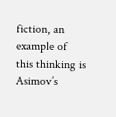fiction, an example of this thinking is Asimov’s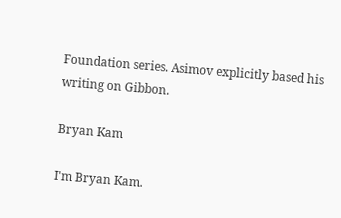Foundation series. Asimov explicitly based his writing on Gibbon.

Bryan Kam

I'm Bryan Kam.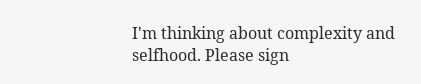I'm thinking about complexity and selfhood. Please sign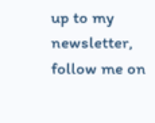up to my newsletter, follow me on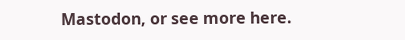Mastodon, or see more here.